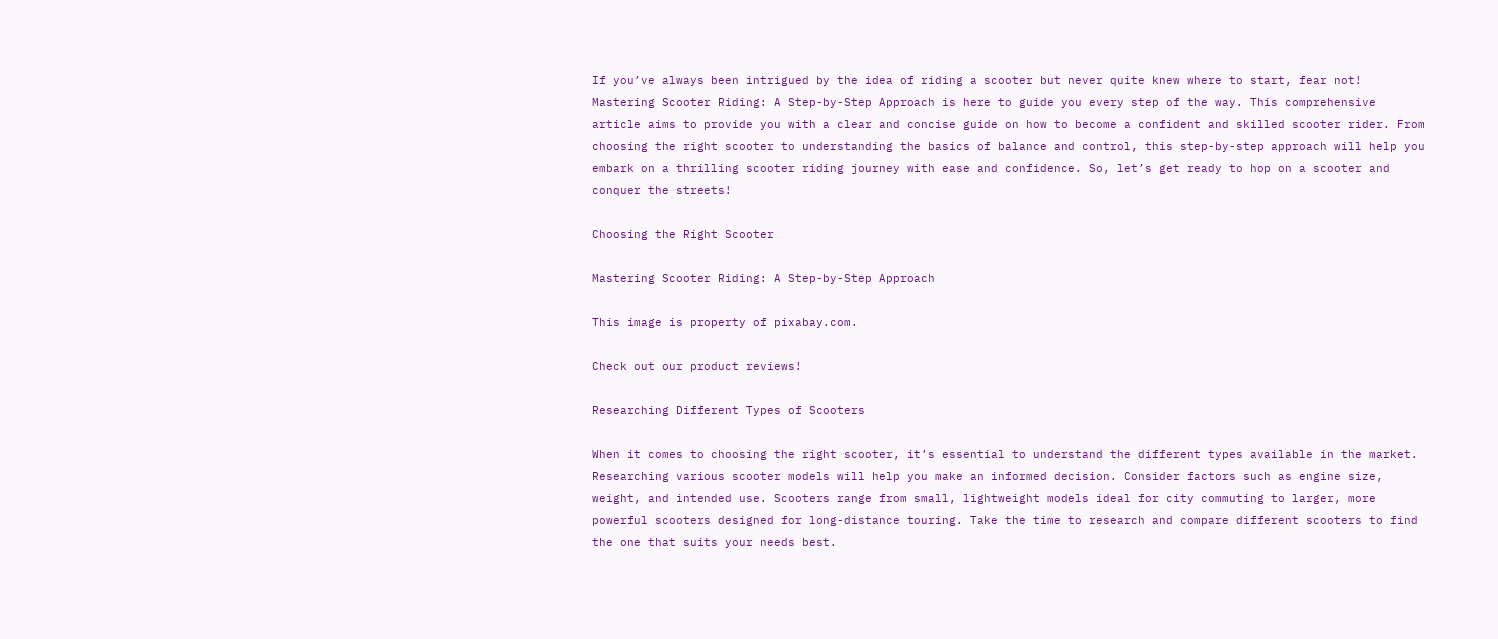If you’ve always been intrigued by the idea of riding a scooter but never quite knew where to start, fear not! Mastering Scooter Riding: A Step-by-Step Approach is here to guide you every step of the way. This comprehensive article aims to provide you with a clear and concise guide on how to become a confident and skilled scooter rider. From choosing the right scooter to understanding the basics of balance and control, this step-by-step approach will help you embark on a thrilling scooter riding journey with ease and confidence. So, let’s get ready to hop on a scooter and conquer the streets!

Choosing the Right Scooter

Mastering Scooter Riding: A Step-by-Step Approach

This image is property of pixabay.com.

Check out our product reviews!

Researching Different Types of Scooters

When it comes to choosing the right scooter, it’s essential to understand the different types available in the market. Researching various scooter models will help you make an informed decision. Consider factors such as engine size, weight, and intended use. Scooters range from small, lightweight models ideal for city commuting to larger, more powerful scooters designed for long-distance touring. Take the time to research and compare different scooters to find the one that suits your needs best.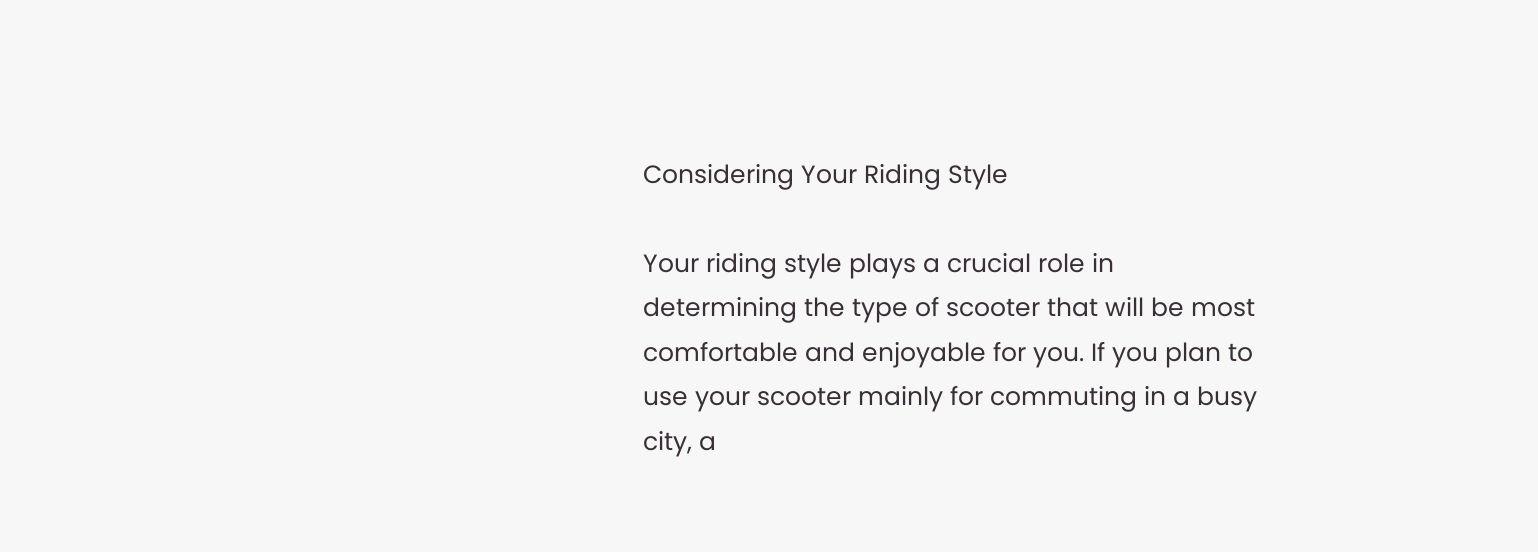Considering Your Riding Style

Your riding style plays a crucial role in determining the type of scooter that will be most comfortable and enjoyable for you. If you plan to use your scooter mainly for commuting in a busy city, a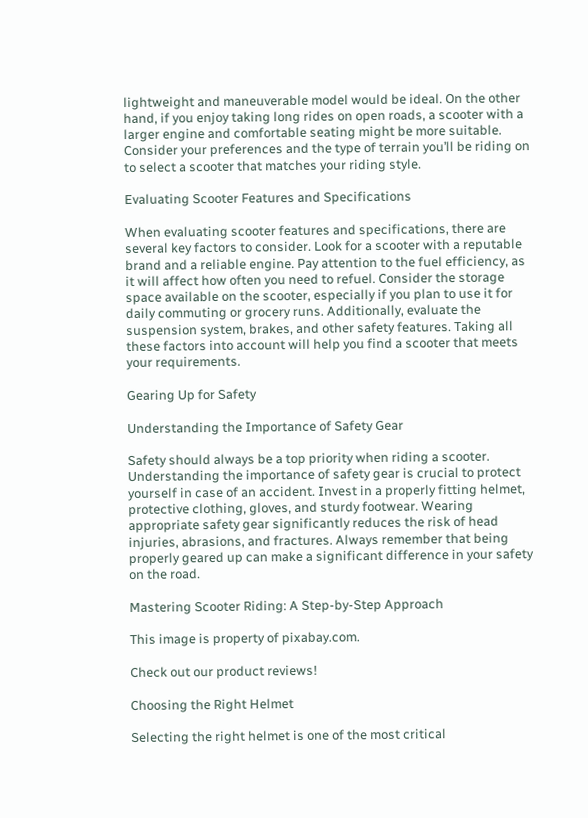lightweight and maneuverable model would be ideal. On the other hand, if you enjoy taking long rides on open roads, a scooter with a larger engine and comfortable seating might be more suitable. Consider your preferences and the type of terrain you’ll be riding on to select a scooter that matches your riding style.

Evaluating Scooter Features and Specifications

When evaluating scooter features and specifications, there are several key factors to consider. Look for a scooter with a reputable brand and a reliable engine. Pay attention to the fuel efficiency, as it will affect how often you need to refuel. Consider the storage space available on the scooter, especially if you plan to use it for daily commuting or grocery runs. Additionally, evaluate the suspension system, brakes, and other safety features. Taking all these factors into account will help you find a scooter that meets your requirements.

Gearing Up for Safety

Understanding the Importance of Safety Gear

Safety should always be a top priority when riding a scooter. Understanding the importance of safety gear is crucial to protect yourself in case of an accident. Invest in a properly fitting helmet, protective clothing, gloves, and sturdy footwear. Wearing appropriate safety gear significantly reduces the risk of head injuries, abrasions, and fractures. Always remember that being properly geared up can make a significant difference in your safety on the road.

Mastering Scooter Riding: A Step-by-Step Approach

This image is property of pixabay.com.

Check out our product reviews!

Choosing the Right Helmet

Selecting the right helmet is one of the most critical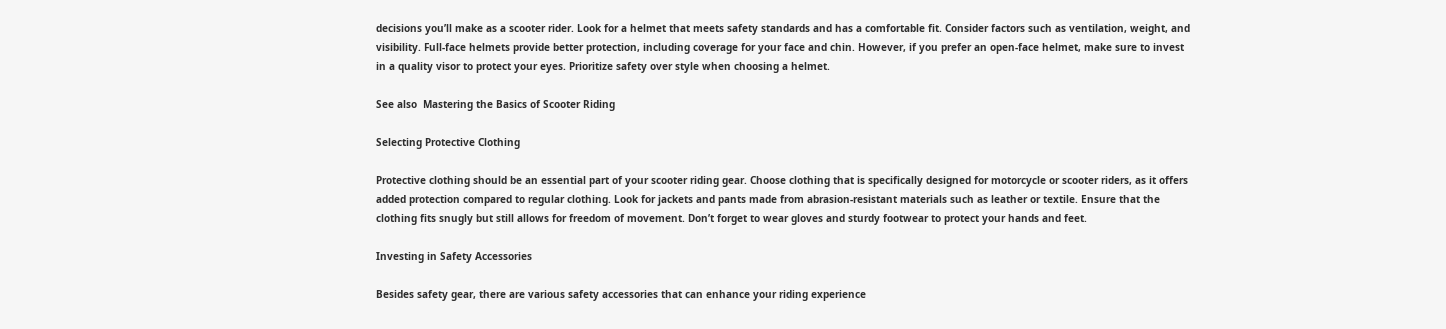decisions you’ll make as a scooter rider. Look for a helmet that meets safety standards and has a comfortable fit. Consider factors such as ventilation, weight, and visibility. Full-face helmets provide better protection, including coverage for your face and chin. However, if you prefer an open-face helmet, make sure to invest in a quality visor to protect your eyes. Prioritize safety over style when choosing a helmet.

See also  Mastering the Basics of Scooter Riding

Selecting Protective Clothing

Protective clothing should be an essential part of your scooter riding gear. Choose clothing that is specifically designed for motorcycle or scooter riders, as it offers added protection compared to regular clothing. Look for jackets and pants made from abrasion-resistant materials such as leather or textile. Ensure that the clothing fits snugly but still allows for freedom of movement. Don’t forget to wear gloves and sturdy footwear to protect your hands and feet.

Investing in Safety Accessories

Besides safety gear, there are various safety accessories that can enhance your riding experience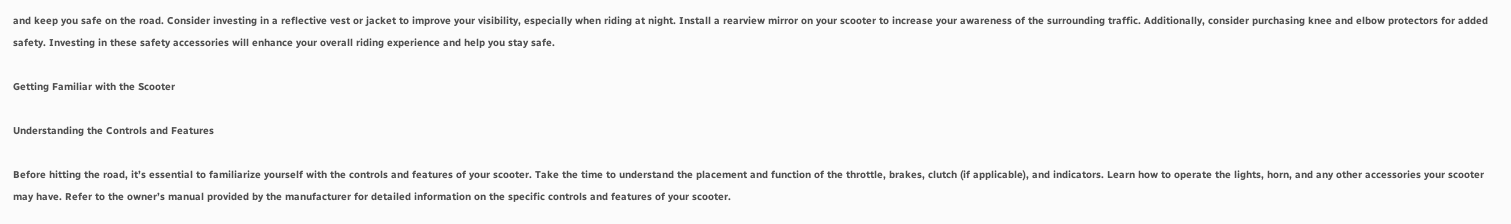and keep you safe on the road. Consider investing in a reflective vest or jacket to improve your visibility, especially when riding at night. Install a rearview mirror on your scooter to increase your awareness of the surrounding traffic. Additionally, consider purchasing knee and elbow protectors for added safety. Investing in these safety accessories will enhance your overall riding experience and help you stay safe.

Getting Familiar with the Scooter

Understanding the Controls and Features

Before hitting the road, it’s essential to familiarize yourself with the controls and features of your scooter. Take the time to understand the placement and function of the throttle, brakes, clutch (if applicable), and indicators. Learn how to operate the lights, horn, and any other accessories your scooter may have. Refer to the owner’s manual provided by the manufacturer for detailed information on the specific controls and features of your scooter.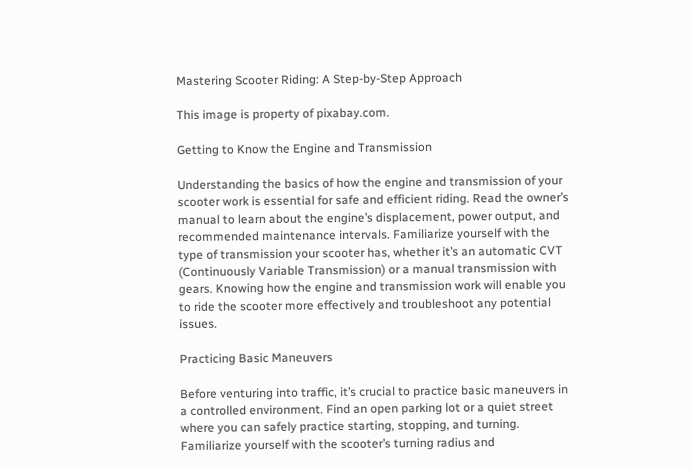Mastering Scooter Riding: A Step-by-Step Approach

This image is property of pixabay.com.

Getting to Know the Engine and Transmission

Understanding the basics of how the engine and transmission of your scooter work is essential for safe and efficient riding. Read the owner’s manual to learn about the engine’s displacement, power output, and recommended maintenance intervals. Familiarize yourself with the type of transmission your scooter has, whether it’s an automatic CVT (Continuously Variable Transmission) or a manual transmission with gears. Knowing how the engine and transmission work will enable you to ride the scooter more effectively and troubleshoot any potential issues.

Practicing Basic Maneuvers

Before venturing into traffic, it’s crucial to practice basic maneuvers in a controlled environment. Find an open parking lot or a quiet street where you can safely practice starting, stopping, and turning. Familiarize yourself with the scooter’s turning radius and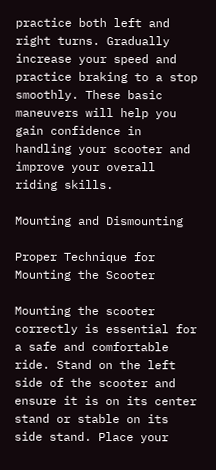practice both left and right turns. Gradually increase your speed and practice braking to a stop smoothly. These basic maneuvers will help you gain confidence in handling your scooter and improve your overall riding skills.

Mounting and Dismounting

Proper Technique for Mounting the Scooter

Mounting the scooter correctly is essential for a safe and comfortable ride. Stand on the left side of the scooter and ensure it is on its center stand or stable on its side stand. Place your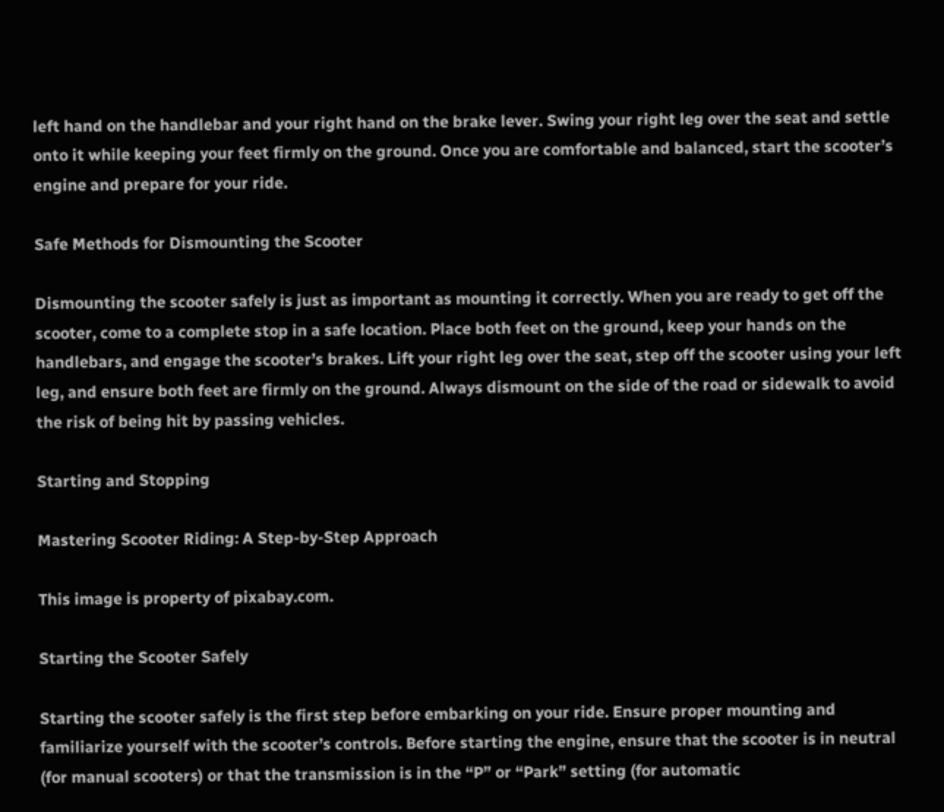left hand on the handlebar and your right hand on the brake lever. Swing your right leg over the seat and settle onto it while keeping your feet firmly on the ground. Once you are comfortable and balanced, start the scooter’s engine and prepare for your ride.

Safe Methods for Dismounting the Scooter

Dismounting the scooter safely is just as important as mounting it correctly. When you are ready to get off the scooter, come to a complete stop in a safe location. Place both feet on the ground, keep your hands on the handlebars, and engage the scooter’s brakes. Lift your right leg over the seat, step off the scooter using your left leg, and ensure both feet are firmly on the ground. Always dismount on the side of the road or sidewalk to avoid the risk of being hit by passing vehicles.

Starting and Stopping

Mastering Scooter Riding: A Step-by-Step Approach

This image is property of pixabay.com.

Starting the Scooter Safely

Starting the scooter safely is the first step before embarking on your ride. Ensure proper mounting and familiarize yourself with the scooter’s controls. Before starting the engine, ensure that the scooter is in neutral (for manual scooters) or that the transmission is in the “P” or “Park” setting (for automatic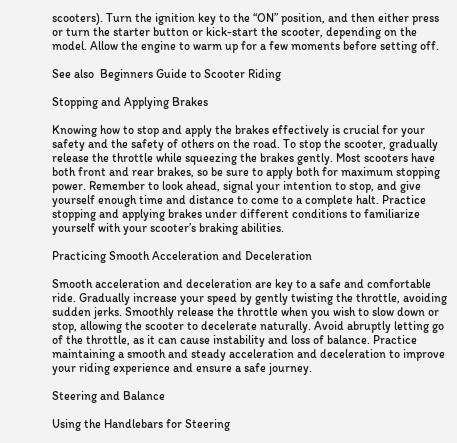scooters). Turn the ignition key to the “ON” position, and then either press or turn the starter button or kick-start the scooter, depending on the model. Allow the engine to warm up for a few moments before setting off.

See also  Beginners Guide to Scooter Riding

Stopping and Applying Brakes

Knowing how to stop and apply the brakes effectively is crucial for your safety and the safety of others on the road. To stop the scooter, gradually release the throttle while squeezing the brakes gently. Most scooters have both front and rear brakes, so be sure to apply both for maximum stopping power. Remember to look ahead, signal your intention to stop, and give yourself enough time and distance to come to a complete halt. Practice stopping and applying brakes under different conditions to familiarize yourself with your scooter’s braking abilities.

Practicing Smooth Acceleration and Deceleration

Smooth acceleration and deceleration are key to a safe and comfortable ride. Gradually increase your speed by gently twisting the throttle, avoiding sudden jerks. Smoothly release the throttle when you wish to slow down or stop, allowing the scooter to decelerate naturally. Avoid abruptly letting go of the throttle, as it can cause instability and loss of balance. Practice maintaining a smooth and steady acceleration and deceleration to improve your riding experience and ensure a safe journey.

Steering and Balance

Using the Handlebars for Steering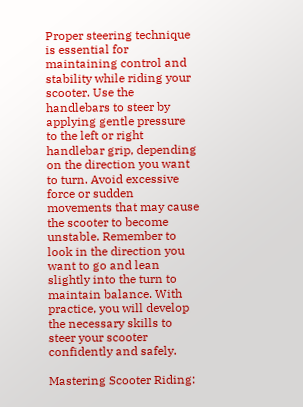Proper steering technique is essential for maintaining control and stability while riding your scooter. Use the handlebars to steer by applying gentle pressure to the left or right handlebar grip, depending on the direction you want to turn. Avoid excessive force or sudden movements that may cause the scooter to become unstable. Remember to look in the direction you want to go and lean slightly into the turn to maintain balance. With practice, you will develop the necessary skills to steer your scooter confidently and safely.

Mastering Scooter Riding: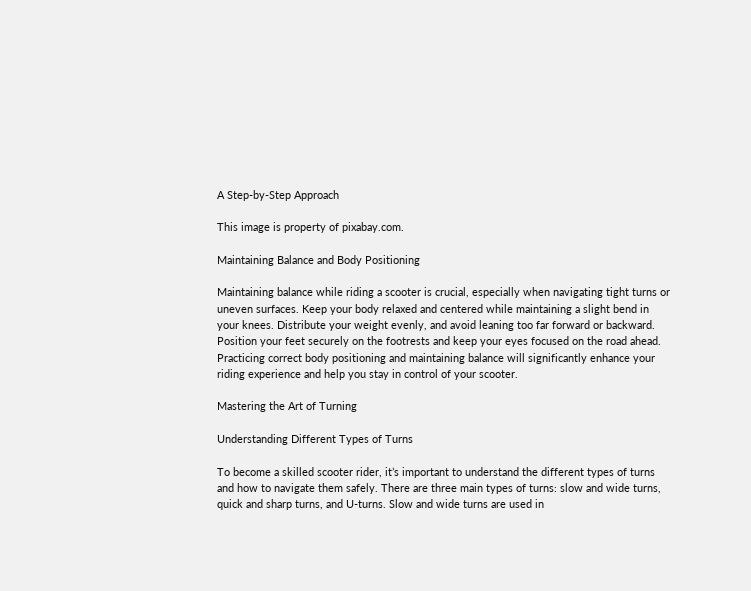A Step-by-Step Approach

This image is property of pixabay.com.

Maintaining Balance and Body Positioning

Maintaining balance while riding a scooter is crucial, especially when navigating tight turns or uneven surfaces. Keep your body relaxed and centered while maintaining a slight bend in your knees. Distribute your weight evenly, and avoid leaning too far forward or backward. Position your feet securely on the footrests and keep your eyes focused on the road ahead. Practicing correct body positioning and maintaining balance will significantly enhance your riding experience and help you stay in control of your scooter.

Mastering the Art of Turning

Understanding Different Types of Turns

To become a skilled scooter rider, it’s important to understand the different types of turns and how to navigate them safely. There are three main types of turns: slow and wide turns, quick and sharp turns, and U-turns. Slow and wide turns are used in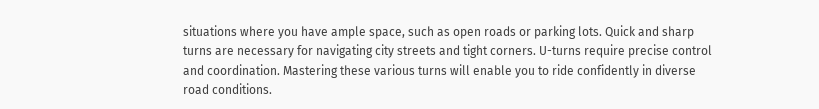situations where you have ample space, such as open roads or parking lots. Quick and sharp turns are necessary for navigating city streets and tight corners. U-turns require precise control and coordination. Mastering these various turns will enable you to ride confidently in diverse road conditions.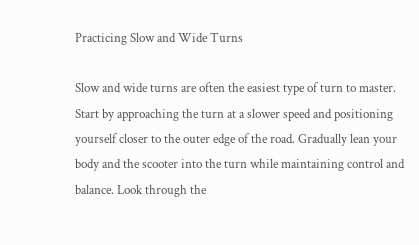Practicing Slow and Wide Turns

Slow and wide turns are often the easiest type of turn to master. Start by approaching the turn at a slower speed and positioning yourself closer to the outer edge of the road. Gradually lean your body and the scooter into the turn while maintaining control and balance. Look through the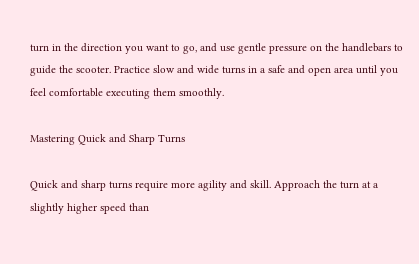turn in the direction you want to go, and use gentle pressure on the handlebars to guide the scooter. Practice slow and wide turns in a safe and open area until you feel comfortable executing them smoothly.

Mastering Quick and Sharp Turns

Quick and sharp turns require more agility and skill. Approach the turn at a slightly higher speed than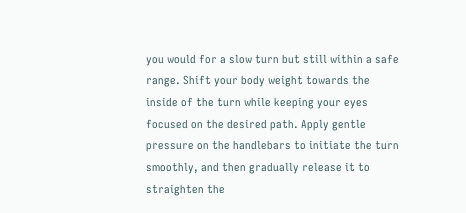you would for a slow turn but still within a safe range. Shift your body weight towards the inside of the turn while keeping your eyes focused on the desired path. Apply gentle pressure on the handlebars to initiate the turn smoothly, and then gradually release it to straighten the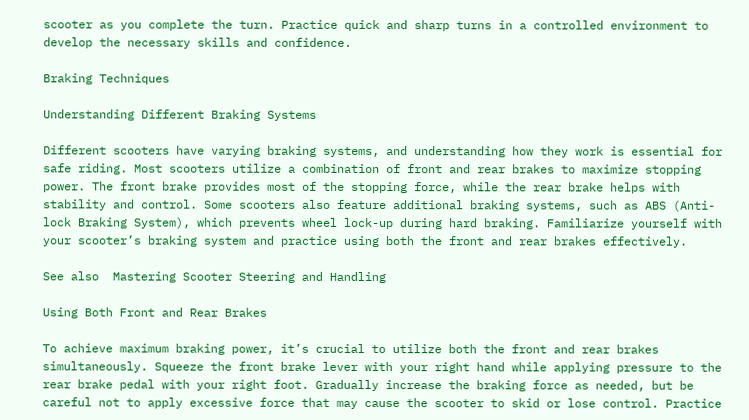scooter as you complete the turn. Practice quick and sharp turns in a controlled environment to develop the necessary skills and confidence.

Braking Techniques

Understanding Different Braking Systems

Different scooters have varying braking systems, and understanding how they work is essential for safe riding. Most scooters utilize a combination of front and rear brakes to maximize stopping power. The front brake provides most of the stopping force, while the rear brake helps with stability and control. Some scooters also feature additional braking systems, such as ABS (Anti-lock Braking System), which prevents wheel lock-up during hard braking. Familiarize yourself with your scooter’s braking system and practice using both the front and rear brakes effectively.

See also  Mastering Scooter Steering and Handling

Using Both Front and Rear Brakes

To achieve maximum braking power, it’s crucial to utilize both the front and rear brakes simultaneously. Squeeze the front brake lever with your right hand while applying pressure to the rear brake pedal with your right foot. Gradually increase the braking force as needed, but be careful not to apply excessive force that may cause the scooter to skid or lose control. Practice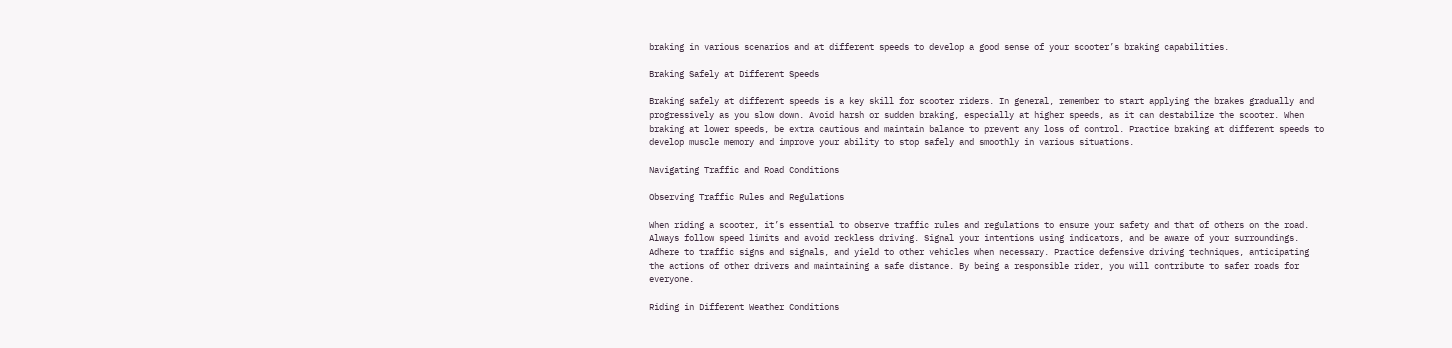braking in various scenarios and at different speeds to develop a good sense of your scooter’s braking capabilities.

Braking Safely at Different Speeds

Braking safely at different speeds is a key skill for scooter riders. In general, remember to start applying the brakes gradually and progressively as you slow down. Avoid harsh or sudden braking, especially at higher speeds, as it can destabilize the scooter. When braking at lower speeds, be extra cautious and maintain balance to prevent any loss of control. Practice braking at different speeds to develop muscle memory and improve your ability to stop safely and smoothly in various situations.

Navigating Traffic and Road Conditions

Observing Traffic Rules and Regulations

When riding a scooter, it’s essential to observe traffic rules and regulations to ensure your safety and that of others on the road. Always follow speed limits and avoid reckless driving. Signal your intentions using indicators, and be aware of your surroundings. Adhere to traffic signs and signals, and yield to other vehicles when necessary. Practice defensive driving techniques, anticipating the actions of other drivers and maintaining a safe distance. By being a responsible rider, you will contribute to safer roads for everyone.

Riding in Different Weather Conditions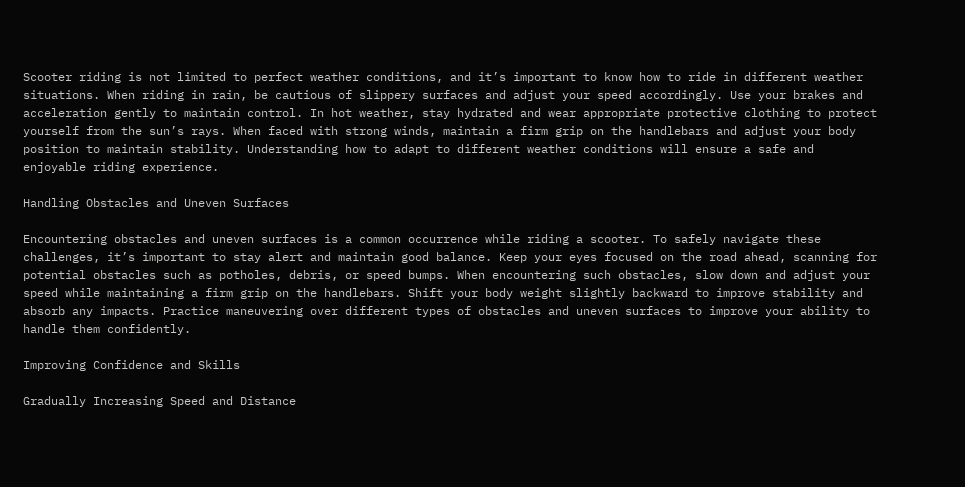Scooter riding is not limited to perfect weather conditions, and it’s important to know how to ride in different weather situations. When riding in rain, be cautious of slippery surfaces and adjust your speed accordingly. Use your brakes and acceleration gently to maintain control. In hot weather, stay hydrated and wear appropriate protective clothing to protect yourself from the sun’s rays. When faced with strong winds, maintain a firm grip on the handlebars and adjust your body position to maintain stability. Understanding how to adapt to different weather conditions will ensure a safe and enjoyable riding experience.

Handling Obstacles and Uneven Surfaces

Encountering obstacles and uneven surfaces is a common occurrence while riding a scooter. To safely navigate these challenges, it’s important to stay alert and maintain good balance. Keep your eyes focused on the road ahead, scanning for potential obstacles such as potholes, debris, or speed bumps. When encountering such obstacles, slow down and adjust your speed while maintaining a firm grip on the handlebars. Shift your body weight slightly backward to improve stability and absorb any impacts. Practice maneuvering over different types of obstacles and uneven surfaces to improve your ability to handle them confidently.

Improving Confidence and Skills

Gradually Increasing Speed and Distance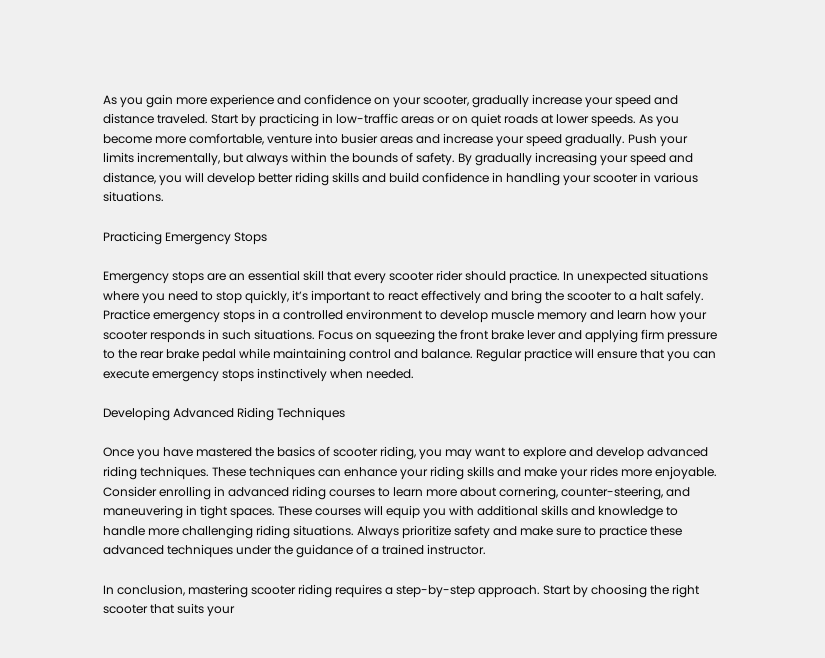As you gain more experience and confidence on your scooter, gradually increase your speed and distance traveled. Start by practicing in low-traffic areas or on quiet roads at lower speeds. As you become more comfortable, venture into busier areas and increase your speed gradually. Push your limits incrementally, but always within the bounds of safety. By gradually increasing your speed and distance, you will develop better riding skills and build confidence in handling your scooter in various situations.

Practicing Emergency Stops

Emergency stops are an essential skill that every scooter rider should practice. In unexpected situations where you need to stop quickly, it’s important to react effectively and bring the scooter to a halt safely. Practice emergency stops in a controlled environment to develop muscle memory and learn how your scooter responds in such situations. Focus on squeezing the front brake lever and applying firm pressure to the rear brake pedal while maintaining control and balance. Regular practice will ensure that you can execute emergency stops instinctively when needed.

Developing Advanced Riding Techniques

Once you have mastered the basics of scooter riding, you may want to explore and develop advanced riding techniques. These techniques can enhance your riding skills and make your rides more enjoyable. Consider enrolling in advanced riding courses to learn more about cornering, counter-steering, and maneuvering in tight spaces. These courses will equip you with additional skills and knowledge to handle more challenging riding situations. Always prioritize safety and make sure to practice these advanced techniques under the guidance of a trained instructor.

In conclusion, mastering scooter riding requires a step-by-step approach. Start by choosing the right scooter that suits your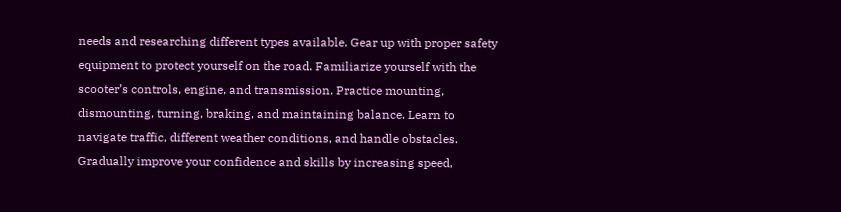needs and researching different types available. Gear up with proper safety equipment to protect yourself on the road. Familiarize yourself with the scooter’s controls, engine, and transmission. Practice mounting, dismounting, turning, braking, and maintaining balance. Learn to navigate traffic, different weather conditions, and handle obstacles. Gradually improve your confidence and skills by increasing speed,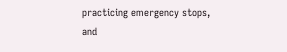practicing emergency stops, and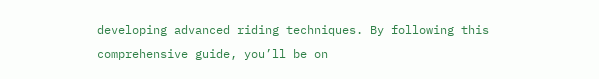developing advanced riding techniques. By following this comprehensive guide, you’ll be on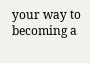your way to becoming a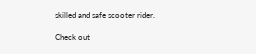skilled and safe scooter rider.

Check out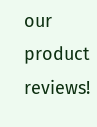our product reviews!